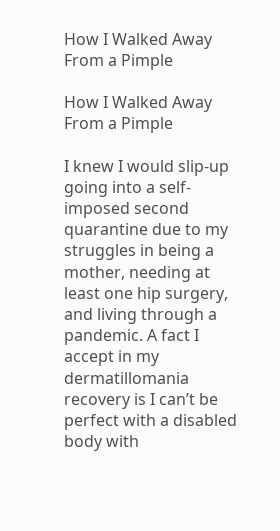How I Walked Away From a Pimple

How I Walked Away From a Pimple

I knew I would slip-up going into a self-imposed second quarantine due to my struggles in being a mother, needing at least one hip surgery, and living through a pandemic. A fact I accept in my dermatillomania recovery is I can’t be perfect with a disabled body with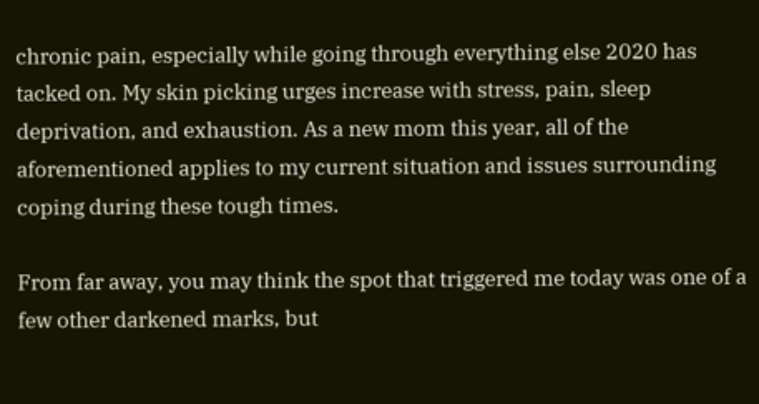chronic pain, especially while going through everything else 2020 has tacked on. My skin picking urges increase with stress, pain, sleep deprivation, and exhaustion. As a new mom this year, all of the aforementioned applies to my current situation and issues surrounding coping during these tough times.

From far away, you may think the spot that triggered me today was one of a few other darkened marks, but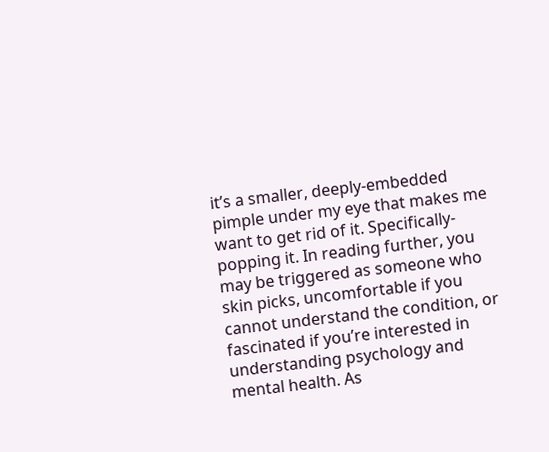it’s a smaller, deeply-embedded pimple under my eye that makes me want to get rid of it. Specifically- popping it. In reading further, you may be triggered as someone who skin picks, uncomfortable if you cannot understand the condition, or fascinated if you’re interested in understanding psychology and mental health. As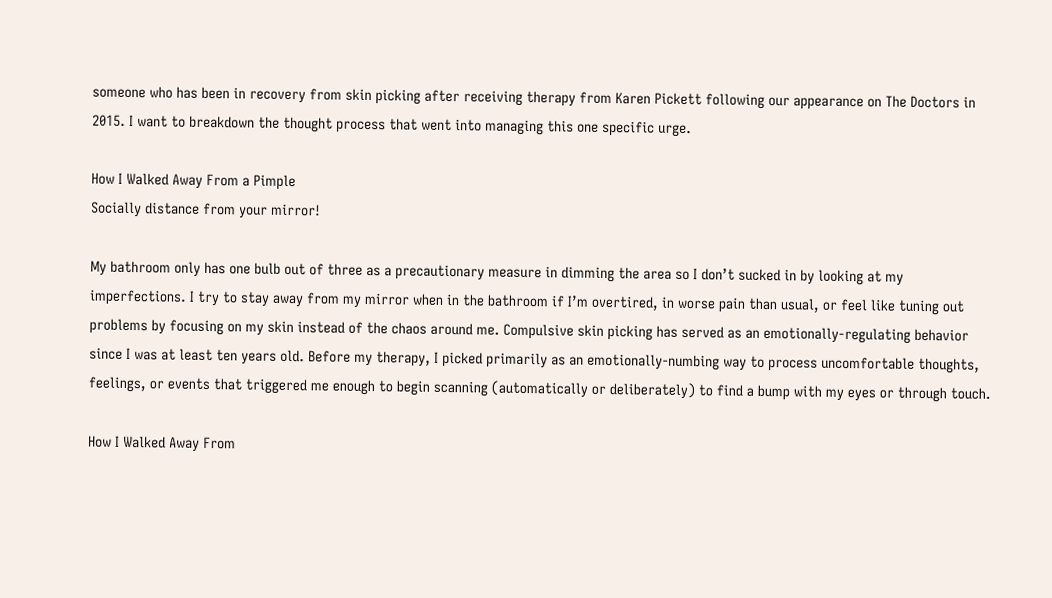someone who has been in recovery from skin picking after receiving therapy from Karen Pickett following our appearance on The Doctors in 2015. I want to breakdown the thought process that went into managing this one specific urge.

How I Walked Away From a Pimple
Socially distance from your mirror!

My bathroom only has one bulb out of three as a precautionary measure in dimming the area so I don’t sucked in by looking at my imperfections. I try to stay away from my mirror when in the bathroom if I’m overtired, in worse pain than usual, or feel like tuning out problems by focusing on my skin instead of the chaos around me. Compulsive skin picking has served as an emotionally-regulating behavior since I was at least ten years old. Before my therapy, I picked primarily as an emotionally-numbing way to process uncomfortable thoughts, feelings, or events that triggered me enough to begin scanning (automatically or deliberately) to find a bump with my eyes or through touch.

How I Walked Away From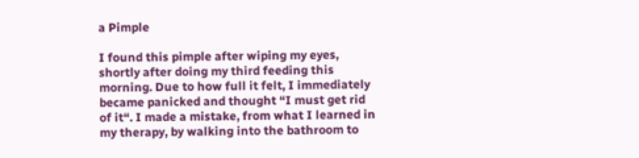a Pimple

I found this pimple after wiping my eyes, shortly after doing my third feeding this morning. Due to how full it felt, I immediately became panicked and thought “I must get rid of it“. I made a mistake, from what I learned in my therapy, by walking into the bathroom to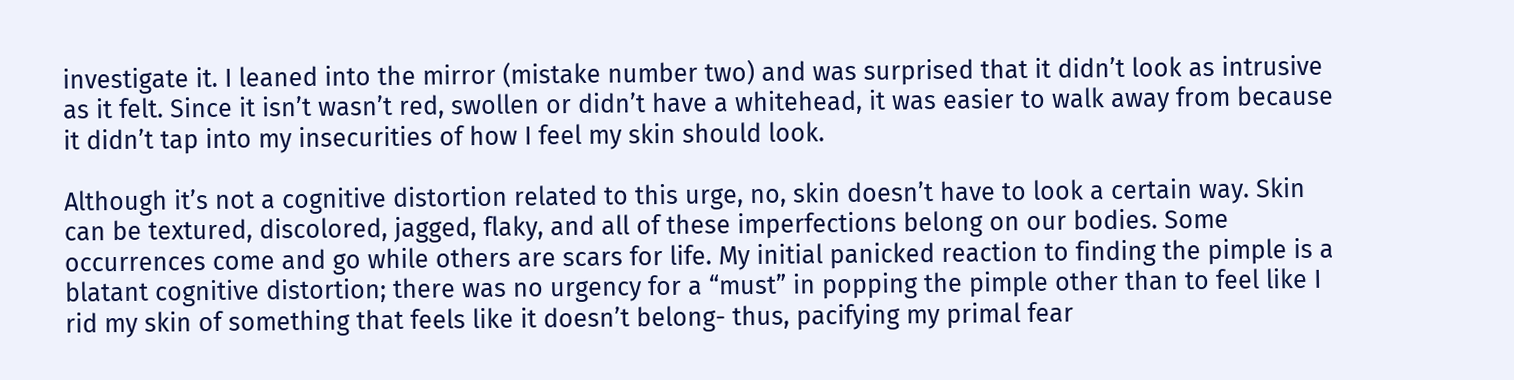investigate it. I leaned into the mirror (mistake number two) and was surprised that it didn’t look as intrusive as it felt. Since it isn’t wasn’t red, swollen or didn’t have a whitehead, it was easier to walk away from because it didn’t tap into my insecurities of how I feel my skin should look.

Although it’s not a cognitive distortion related to this urge, no, skin doesn’t have to look a certain way. Skin can be textured, discolored, jagged, flaky, and all of these imperfections belong on our bodies. Some occurrences come and go while others are scars for life. My initial panicked reaction to finding the pimple is a blatant cognitive distortion; there was no urgency for a “must” in popping the pimple other than to feel like I rid my skin of something that feels like it doesn’t belong- thus, pacifying my primal fear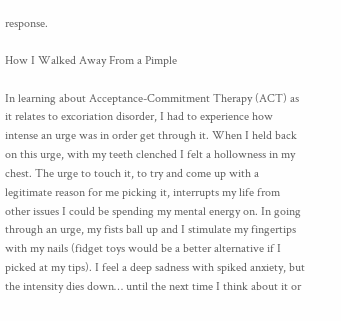response.

How I Walked Away From a Pimple

In learning about Acceptance-Commitment Therapy (ACT) as it relates to excoriation disorder, I had to experience how intense an urge was in order get through it. When I held back on this urge, with my teeth clenched I felt a hollowness in my chest. The urge to touch it, to try and come up with a legitimate reason for me picking it, interrupts my life from other issues I could be spending my mental energy on. In going through an urge, my fists ball up and I stimulate my fingertips with my nails (fidget toys would be a better alternative if I picked at my tips). I feel a deep sadness with spiked anxiety, but the intensity dies down… until the next time I think about it or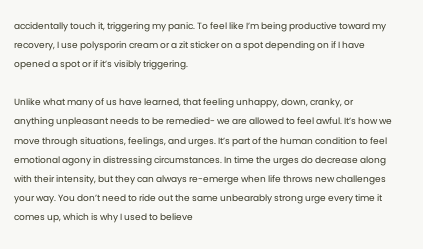accidentally touch it, triggering my panic. To feel like I’m being productive toward my recovery, I use polysporin cream or a zit sticker on a spot depending on if I have opened a spot or if it’s visibly triggering.

Unlike what many of us have learned, that feeling unhappy, down, cranky, or anything unpleasant needs to be remedied- we are allowed to feel awful. It’s how we move through situations, feelings, and urges. It’s part of the human condition to feel emotional agony in distressing circumstances. In time the urges do decrease along with their intensity, but they can always re-emerge when life throws new challenges your way. You don’t need to ride out the same unbearably strong urge every time it comes up, which is why I used to believe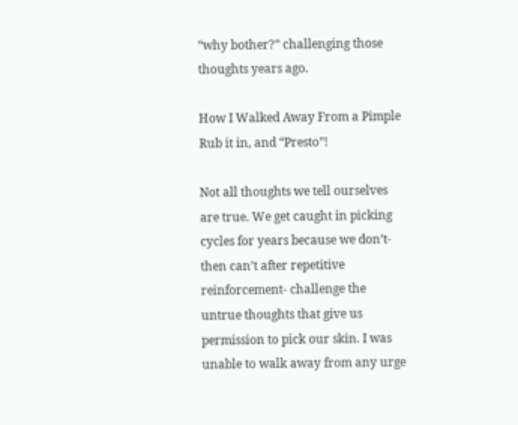“why bother?” challenging those thoughts years ago.

How I Walked Away From a Pimple
Rub it in, and “Presto”!

Not all thoughts we tell ourselves are true. We get caught in picking cycles for years because we don’t- then can’t after repetitive reinforcement- challenge the untrue thoughts that give us permission to pick our skin. I was unable to walk away from any urge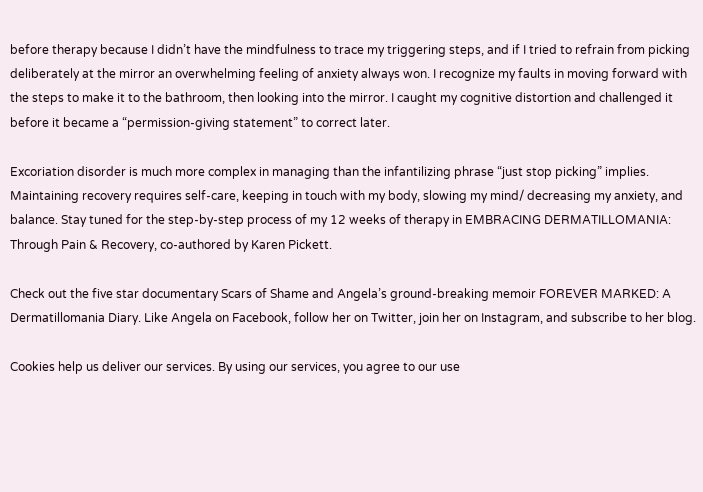before therapy because I didn’t have the mindfulness to trace my triggering steps, and if I tried to refrain from picking deliberately at the mirror an overwhelming feeling of anxiety always won. I recognize my faults in moving forward with the steps to make it to the bathroom, then looking into the mirror. I caught my cognitive distortion and challenged it before it became a “permission-giving statement” to correct later.

Excoriation disorder is much more complex in managing than the infantilizing phrase “just stop picking” implies. Maintaining recovery requires self-care, keeping in touch with my body, slowing my mind/ decreasing my anxiety, and balance. Stay tuned for the step-by-step process of my 12 weeks of therapy in EMBRACING DERMATILLOMANIA: Through Pain & Recovery, co-authored by Karen Pickett.

Check out the five star documentary Scars of Shame and Angela’s ground-breaking memoir FOREVER MARKED: A Dermatillomania Diary. Like Angela on Facebook, follow her on Twitter, join her on Instagram, and subscribe to her blog.

Cookies help us deliver our services. By using our services, you agree to our use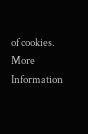of cookies. More Information